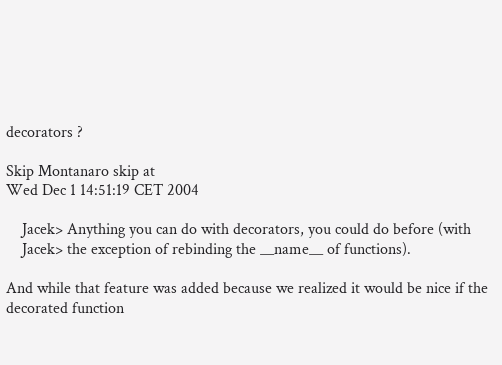decorators ?

Skip Montanaro skip at
Wed Dec 1 14:51:19 CET 2004

    Jacek> Anything you can do with decorators, you could do before (with
    Jacek> the exception of rebinding the __name__ of functions).

And while that feature was added because we realized it would be nice if the
decorated function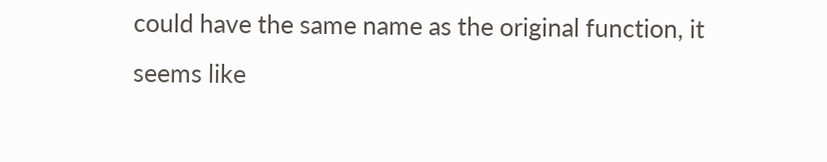could have the same name as the original function, it
seems like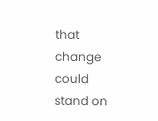that change could stand on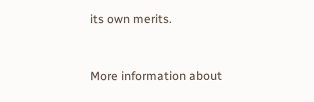its own merits.


More information about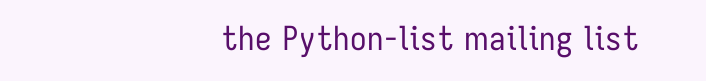the Python-list mailing list